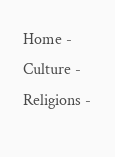Home - Culture - Religions -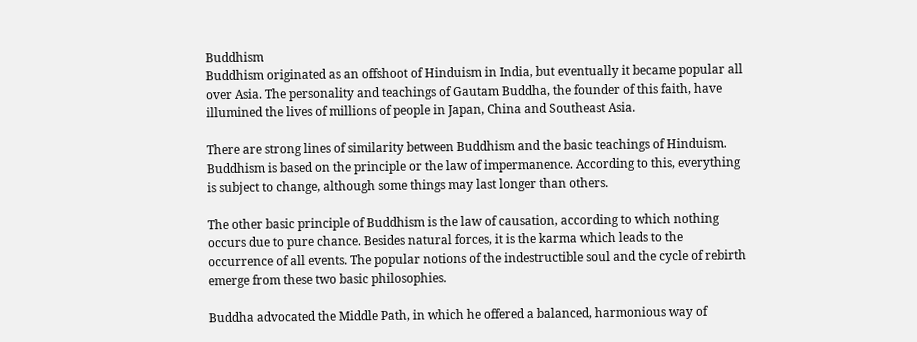Buddhism
Buddhism originated as an offshoot of Hinduism in India, but eventually it became popular all over Asia. The personality and teachings of Gautam Buddha, the founder of this faith, have illumined the lives of millions of people in Japan, China and Southeast Asia.

There are strong lines of similarity between Buddhism and the basic teachings of Hinduism. Buddhism is based on the principle or the law of impermanence. According to this, everything is subject to change, although some things may last longer than others.

The other basic principle of Buddhism is the law of causation, according to which nothing occurs due to pure chance. Besides natural forces, it is the karma which leads to the occurrence of all events. The popular notions of the indestructible soul and the cycle of rebirth emerge from these two basic philosophies.

Buddha advocated the Middle Path, in which he offered a balanced, harmonious way of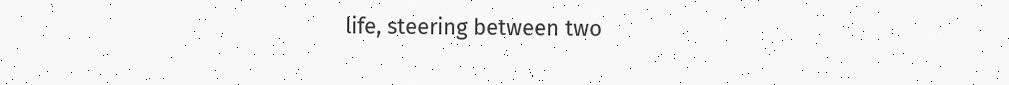life, steering between two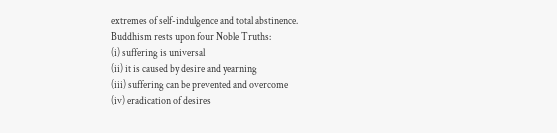extremes of self-indulgence and total abstinence. Buddhism rests upon four Noble Truths:
(i) suffering is universal
(ii) it is caused by desire and yearning
(iii) suffering can be prevented and overcome
(iv) eradication of desires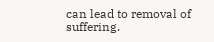can lead to removal of suffering.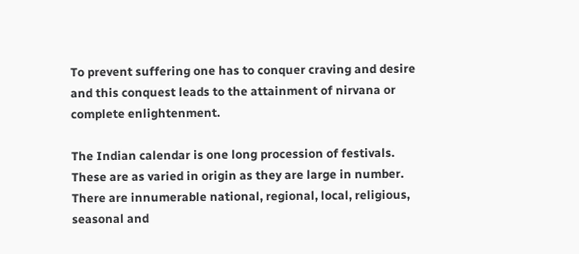To prevent suffering one has to conquer craving and desire and this conquest leads to the attainment of nirvana or complete enlightenment.

The Indian calendar is one long procession of festivals. These are as varied in origin as they are large in number. There are innumerable national, regional, local, religious, seasonal and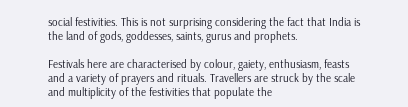social festivities. This is not surprising considering the fact that India is the land of gods, goddesses, saints, gurus and prophets.

Festivals here are characterised by colour, gaiety, enthusiasm, feasts and a variety of prayers and rituals. Travellers are struck by the scale and multiplicity of the festivities that populate the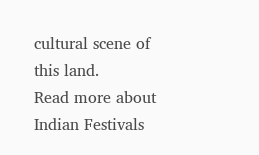cultural scene of this land.
Read more about Indian Festivals